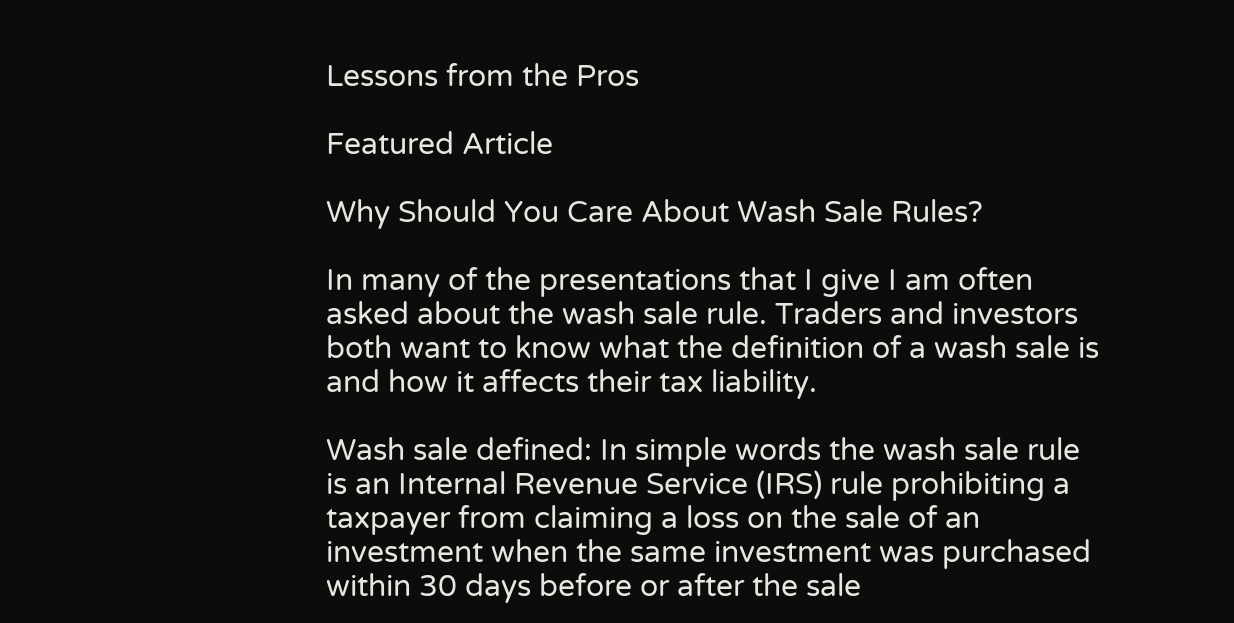Lessons from the Pros

Featured Article

Why Should You Care About Wash Sale Rules?

In many of the presentations that I give I am often asked about the wash sale rule. Traders and investors both want to know what the definition of a wash sale is and how it affects their tax liability.

Wash sale defined: In simple words the wash sale rule is an Internal Revenue Service (IRS) rule prohibiting a taxpayer from claiming a loss on the sale of an investment when the same investment was purchased within 30 days before or after the sale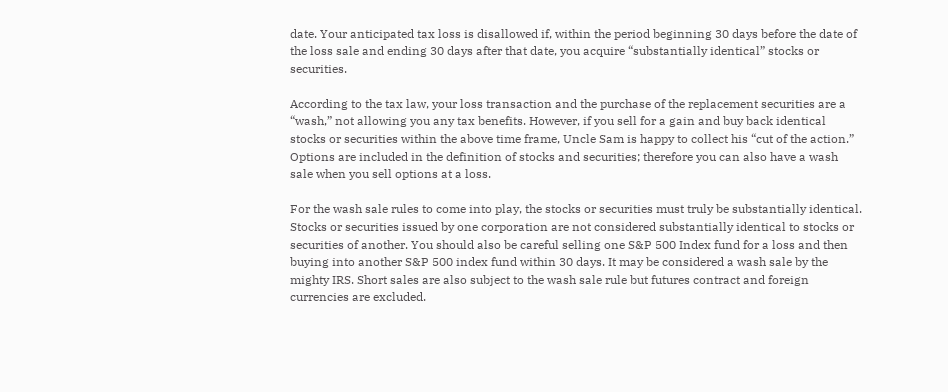date. Your anticipated tax loss is disallowed if, within the period beginning 30 days before the date of the loss sale and ending 30 days after that date, you acquire “substantially identical” stocks or securities.

According to the tax law, your loss transaction and the purchase of the replacement securities are a “wash,” not allowing you any tax benefits. However, if you sell for a gain and buy back identical stocks or securities within the above time frame, Uncle Sam is happy to collect his “cut of the action.” Options are included in the definition of stocks and securities; therefore you can also have a wash sale when you sell options at a loss.

For the wash sale rules to come into play, the stocks or securities must truly be substantially identical. Stocks or securities issued by one corporation are not considered substantially identical to stocks or securities of another. You should also be careful selling one S&P 500 Index fund for a loss and then buying into another S&P 500 index fund within 30 days. It may be considered a wash sale by the mighty IRS. Short sales are also subject to the wash sale rule but futures contract and foreign currencies are excluded.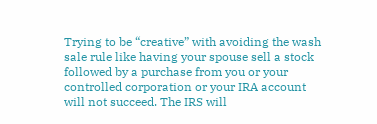Trying to be “creative” with avoiding the wash sale rule like having your spouse sell a stock followed by a purchase from you or your controlled corporation or your IRA account will not succeed. The IRS will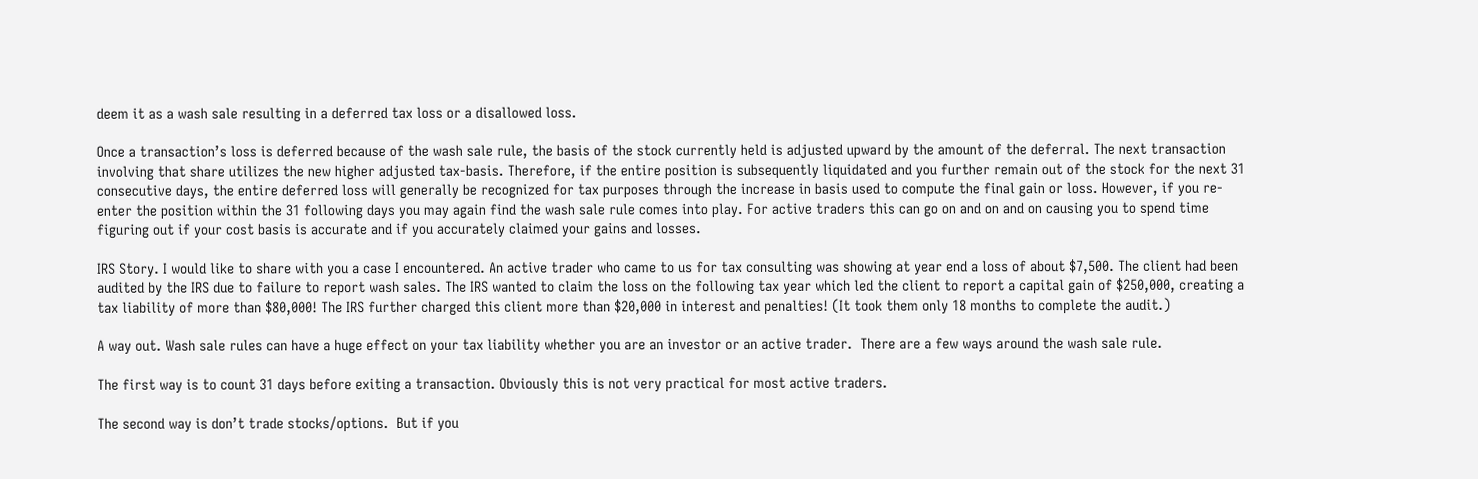deem it as a wash sale resulting in a deferred tax loss or a disallowed loss.

Once a transaction’s loss is deferred because of the wash sale rule, the basis of the stock currently held is adjusted upward by the amount of the deferral. The next transaction involving that share utilizes the new higher adjusted tax-basis. Therefore, if the entire position is subsequently liquidated and you further remain out of the stock for the next 31 consecutive days, the entire deferred loss will generally be recognized for tax purposes through the increase in basis used to compute the final gain or loss. However, if you re-enter the position within the 31 following days you may again find the wash sale rule comes into play. For active traders this can go on and on and on causing you to spend time figuring out if your cost basis is accurate and if you accurately claimed your gains and losses.

IRS Story. I would like to share with you a case I encountered. An active trader who came to us for tax consulting was showing at year end a loss of about $7,500. The client had been audited by the IRS due to failure to report wash sales. The IRS wanted to claim the loss on the following tax year which led the client to report a capital gain of $250,000, creating a tax liability of more than $80,000! The IRS further charged this client more than $20,000 in interest and penalties! (It took them only 18 months to complete the audit.)

A way out. Wash sale rules can have a huge effect on your tax liability whether you are an investor or an active trader.  There are a few ways around the wash sale rule.

The first way is to count 31 days before exiting a transaction. Obviously this is not very practical for most active traders.

The second way is don’t trade stocks/options.  But if you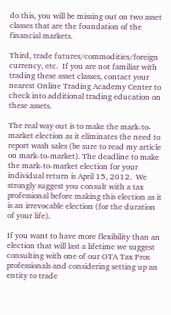do this, you will be missing out on two asset classes that are the foundation of the financial markets.

Third, trade futures/commodities/foreign currency, etc.  If you are not familiar with trading these asset classes, contact your nearest Online Trading Academy Center to check into additional trading education on these assets.

The real way out is to make the mark-to-market election as it eliminates the need to report wash sales (be sure to read my article on mark-to-market). The deadline to make the mark-to-market election for your individual return is April 15, 2012.  We strongly suggest you consult with a tax professional before making this election as it is an irrevocable election (for the duration of your life).

If you want to have more flexibility than an election that will last a lifetime we suggest consulting with one of our OTA Tax Pros professionals and considering setting up an entity to trade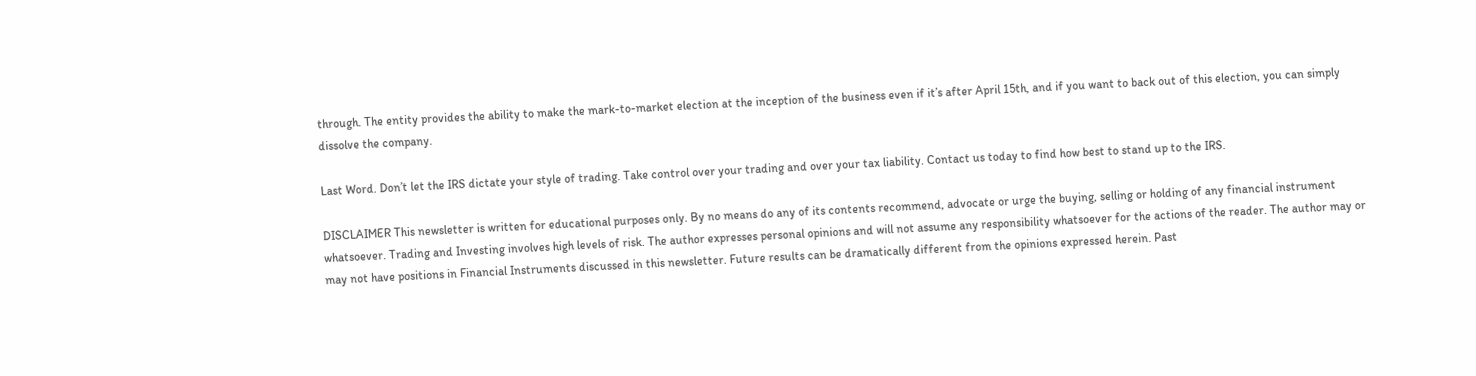through. The entity provides the ability to make the mark-to-market election at the inception of the business even if it’s after April 15th, and if you want to back out of this election, you can simply dissolve the company.

Last Word. Don’t let the IRS dictate your style of trading. Take control over your trading and over your tax liability. Contact us today to find how best to stand up to the IRS.

DISCLAIMER This newsletter is written for educational purposes only. By no means do any of its contents recommend, advocate or urge the buying, selling or holding of any financial instrument whatsoever. Trading and Investing involves high levels of risk. The author expresses personal opinions and will not assume any responsibility whatsoever for the actions of the reader. The author may or may not have positions in Financial Instruments discussed in this newsletter. Future results can be dramatically different from the opinions expressed herein. Past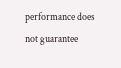performance does not guarantee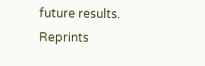future results. Reprints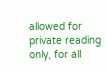allowed for private reading only, for all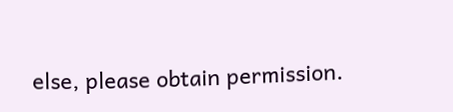else, please obtain permission.